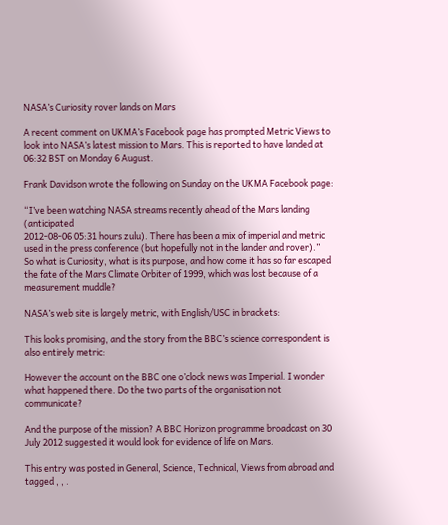NASA’s Curiosity rover lands on Mars

A recent comment on UKMA’s Facebook page has prompted Metric Views to look into NASA’s latest mission to Mars. This is reported to have landed at 06:32 BST on Monday 6 August.

Frank Davidson wrote the following on Sunday on the UKMA Facebook page:

“I’ve been watching NASA streams recently ahead of the Mars landing (anticipated
2012-08-06 05:31 hours zulu). There has been a mix of imperial and metric used in the press conference (but hopefully not in the lander and rover).”
So what is Curiosity, what is its purpose, and how come it has so far escaped the fate of the Mars Climate Orbiter of 1999, which was lost because of a measurement muddle?

NASA’s web site is largely metric, with English/USC in brackets:

This looks promising, and the story from the BBC’s science correspondent is also entirely metric:

However the account on the BBC one o’clock news was Imperial. I wonder what happened there. Do the two parts of the organisation not communicate?

And the purpose of the mission? A BBC Horizon programme broadcast on 30 July 2012 suggested it would look for evidence of life on Mars.

This entry was posted in General, Science, Technical, Views from abroad and tagged , , .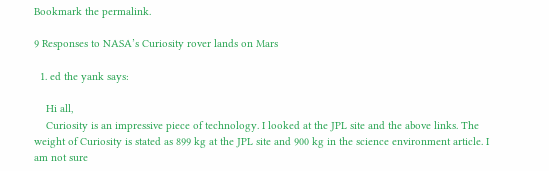Bookmark the permalink.

9 Responses to NASA’s Curiosity rover lands on Mars

  1. ed the yank says:

    Hi all,
    Curiosity is an impressive piece of technology. I looked at the JPL site and the above links. The weight of Curiosity is stated as 899 kg at the JPL site and 900 kg in the science environment article. I am not sure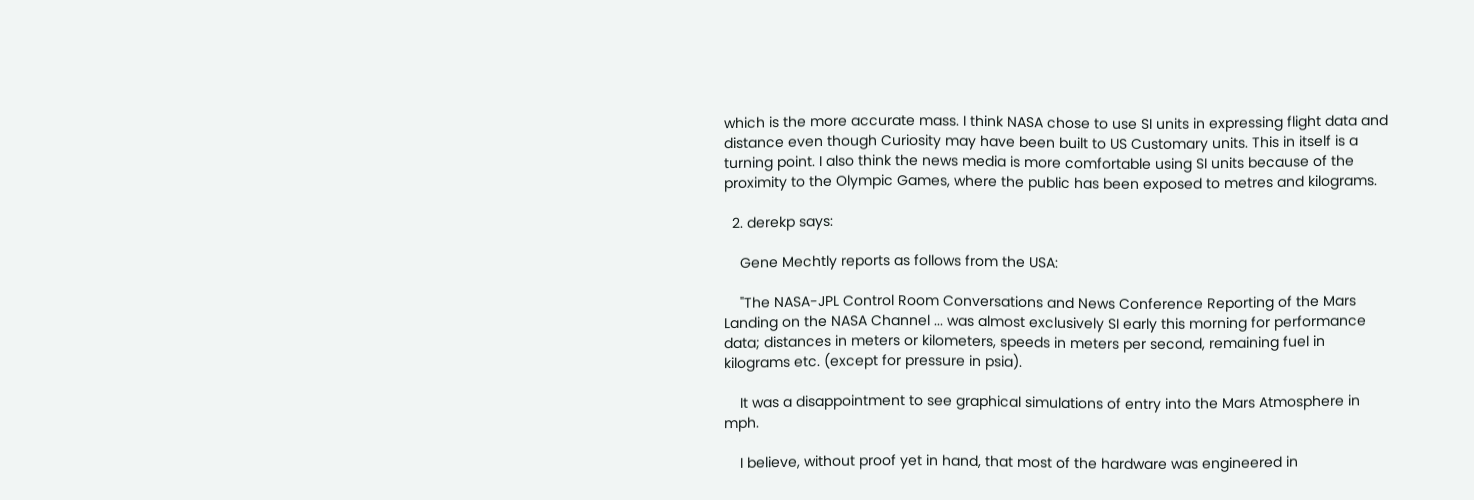which is the more accurate mass. I think NASA chose to use SI units in expressing flight data and distance even though Curiosity may have been built to US Customary units. This in itself is a turning point. I also think the news media is more comfortable using SI units because of the proximity to the Olympic Games, where the public has been exposed to metres and kilograms.

  2. derekp says:

    Gene Mechtly reports as follows from the USA:

    "The NASA-JPL Control Room Conversations and News Conference Reporting of the Mars Landing on the NASA Channel ... was almost exclusively SI early this morning for performance data; distances in meters or kilometers, speeds in meters per second, remaining fuel in kilograms etc. (except for pressure in psia).

    It was a disappointment to see graphical simulations of entry into the Mars Atmosphere in mph.

    I believe, without proof yet in hand, that most of the hardware was engineered in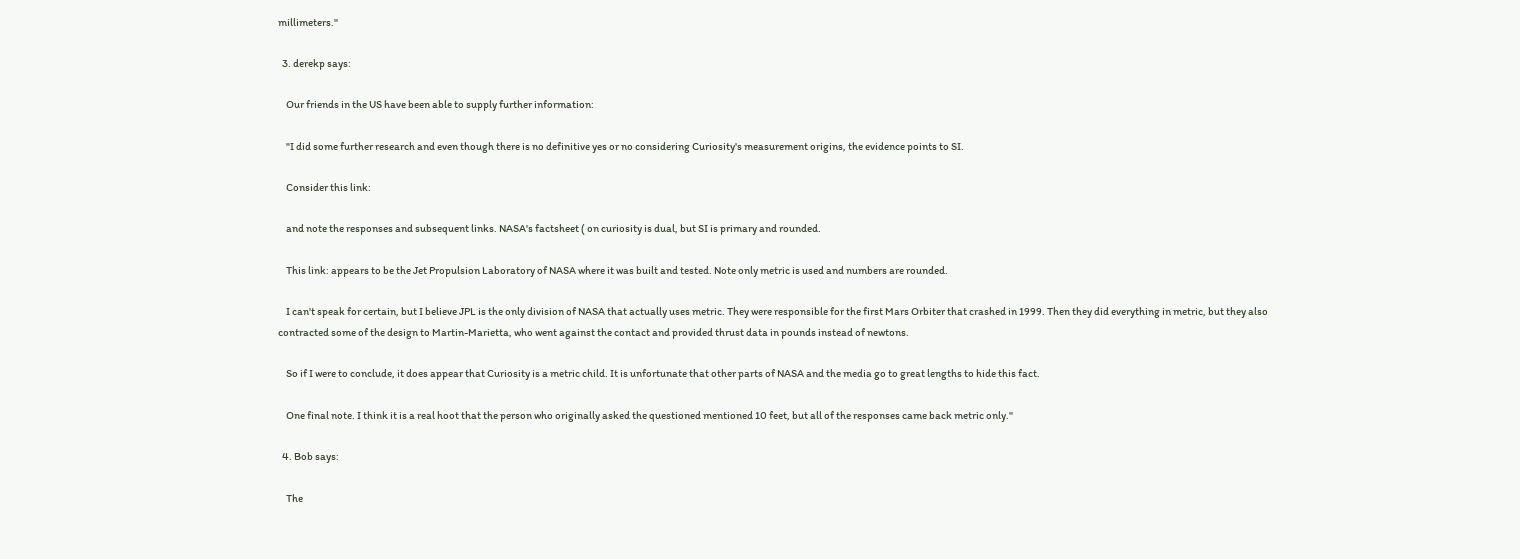millimeters."

  3. derekp says:

    Our friends in the US have been able to supply further information:

    "I did some further research and even though there is no definitive yes or no considering Curiosity's measurement origins, the evidence points to SI.

    Consider this link:

    and note the responses and subsequent links. NASA's factsheet ( on curiosity is dual, but SI is primary and rounded.

    This link: appears to be the Jet Propulsion Laboratory of NASA where it was built and tested. Note only metric is used and numbers are rounded.

    I can't speak for certain, but I believe JPL is the only division of NASA that actually uses metric. They were responsible for the first Mars Orbiter that crashed in 1999. Then they did everything in metric, but they also contracted some of the design to Martin-Marietta, who went against the contact and provided thrust data in pounds instead of newtons.

    So if I were to conclude, it does appear that Curiosity is a metric child. It is unfortunate that other parts of NASA and the media go to great lengths to hide this fact.

    One final note. I think it is a real hoot that the person who originally asked the questioned mentioned 10 feet, but all of the responses came back metric only."

  4. Bob says:

    The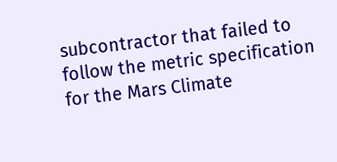subcontractor that failed to follow the metric specification for the Mars Climate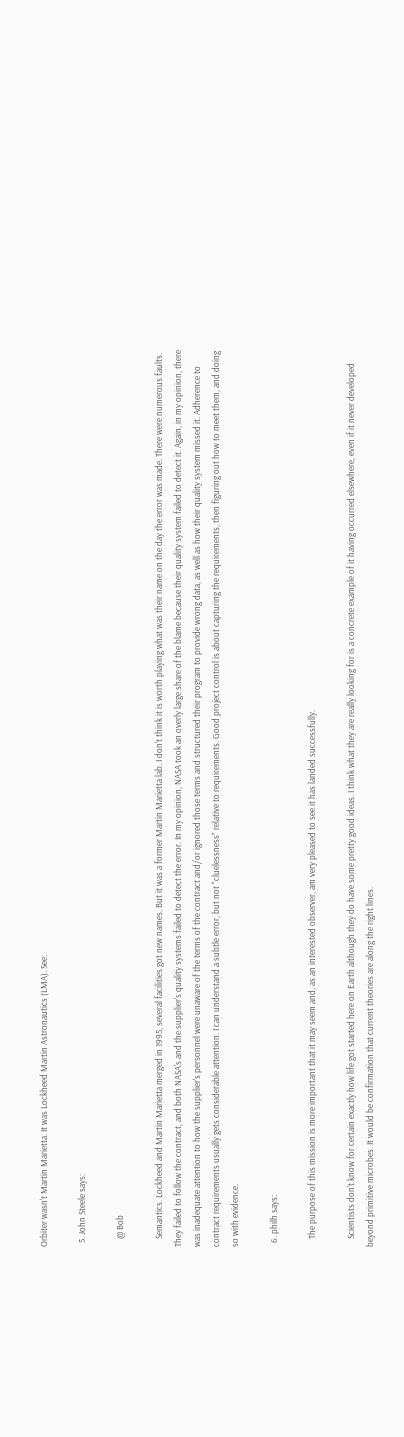Orbiter wasn't Martin Marietta. It was Lockheed Martin Astronautics (LMA). See:

  5. John Steele says:

    @ Bob

    Semantics. Lockheed and Martin Marietta merged in 1995, several facilities got new names. But it was a former Martin Marietta lab. I don't think it is worth playing what was their name on the day the error was made. There were numerous faults. They failed to follow the contract, and both NASA's and the supplier's quality systems failed to detect the error. In my opinion, NASA took an overly large share of the blame because their quality system failed to detect it. Again, in my opinion, there was inadequate attention to how the supplier's personnel were unaware of the terms of the contract and/or ignored those terms and structured their program to provide wrong data, as well as how their quality system missed it. Adherence to contract requirements usually gets considerable attention. I can understand a subtle error, but not "cluelessness" relative to requirements. Good project control is about capturing the requirements, then figuring out how to meet them, and doing so with evidence.

  6. philh says:

    The purpose of this mission is more important that it may seem and, as an interested observer, am very pleased to see it has landed successfully.

    Scientists don't know for certain exactly how life got started here on Earth although they do have some pretty good ideas. I think what they are really looking for is a concrete example of it having occurred elsewhere, even if it never developed beyond primitive microbes. It would be confirmation that current theories are along the right lines.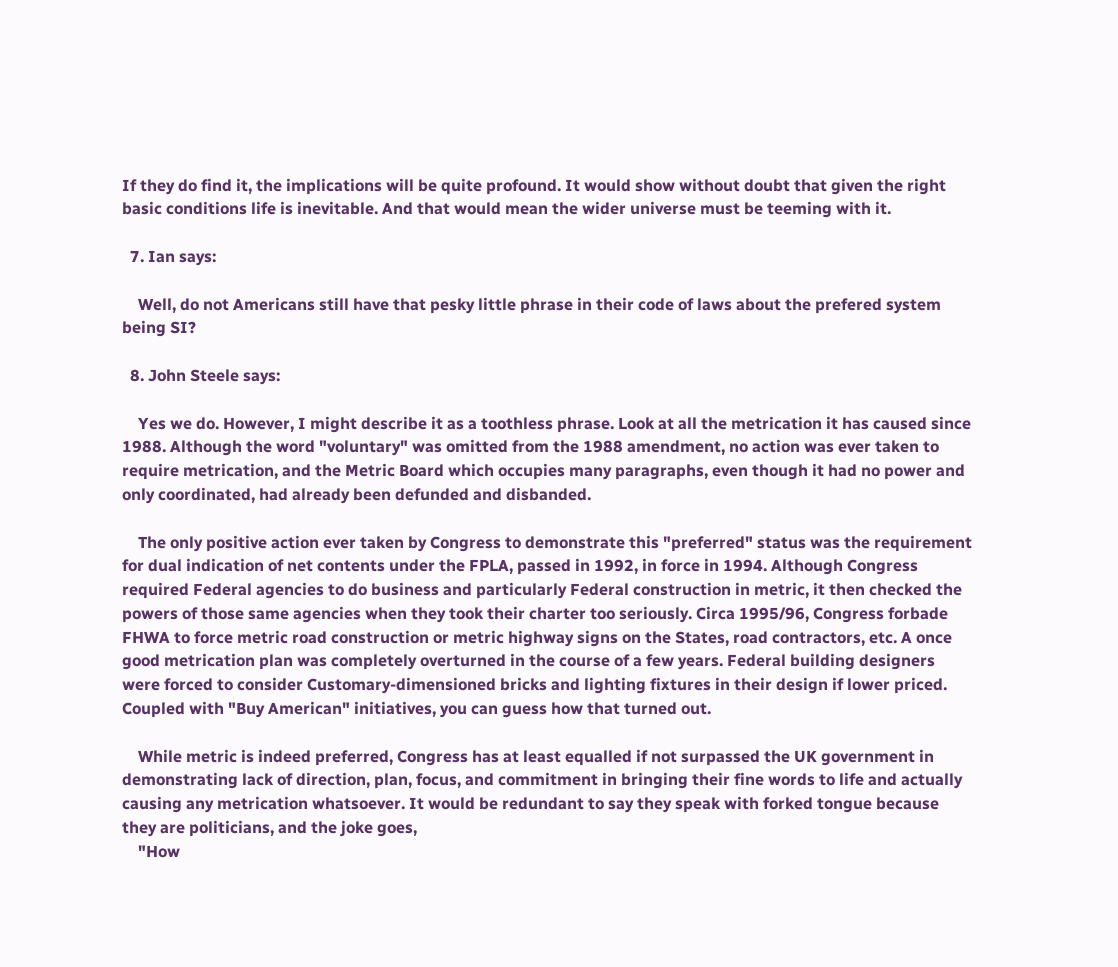If they do find it, the implications will be quite profound. It would show without doubt that given the right basic conditions life is inevitable. And that would mean the wider universe must be teeming with it.

  7. Ian says:

    Well, do not Americans still have that pesky little phrase in their code of laws about the prefered system being SI?

  8. John Steele says:

    Yes we do. However, I might describe it as a toothless phrase. Look at all the metrication it has caused since 1988. Although the word "voluntary" was omitted from the 1988 amendment, no action was ever taken to require metrication, and the Metric Board which occupies many paragraphs, even though it had no power and only coordinated, had already been defunded and disbanded.

    The only positive action ever taken by Congress to demonstrate this "preferred" status was the requirement for dual indication of net contents under the FPLA, passed in 1992, in force in 1994. Although Congress required Federal agencies to do business and particularly Federal construction in metric, it then checked the powers of those same agencies when they took their charter too seriously. Circa 1995/96, Congress forbade FHWA to force metric road construction or metric highway signs on the States, road contractors, etc. A once good metrication plan was completely overturned in the course of a few years. Federal building designers were forced to consider Customary-dimensioned bricks and lighting fixtures in their design if lower priced. Coupled with "Buy American" initiatives, you can guess how that turned out.

    While metric is indeed preferred, Congress has at least equalled if not surpassed the UK government in demonstrating lack of direction, plan, focus, and commitment in bringing their fine words to life and actually causing any metrication whatsoever. It would be redundant to say they speak with forked tongue because they are politicians, and the joke goes,
    "How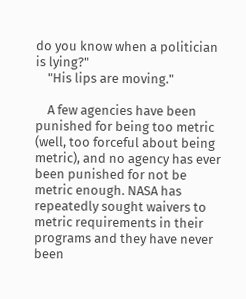do you know when a politician is lying?"
    "His lips are moving."

    A few agencies have been punished for being too metric (well, too forceful about being metric), and no agency has ever been punished for not be metric enough. NASA has repeatedly sought waivers to metric requirements in their programs and they have never been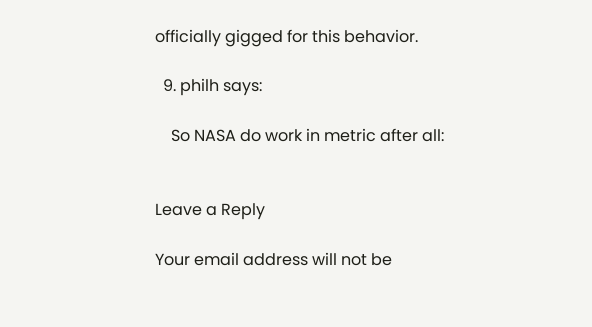officially gigged for this behavior.

  9. philh says:

    So NASA do work in metric after all:


Leave a Reply

Your email address will not be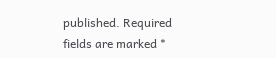published. Required fields are marked *